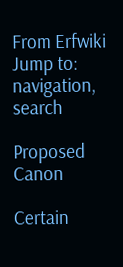From Erfwiki
Jump to: navigation, search

Proposed Canon

Certain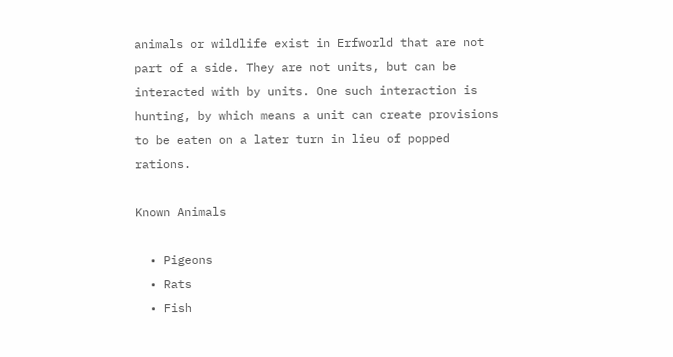animals or wildlife exist in Erfworld that are not part of a side. They are not units, but can be interacted with by units. One such interaction is hunting, by which means a unit can create provisions to be eaten on a later turn in lieu of popped rations.

Known Animals

  • Pigeons
  • Rats
  • Fish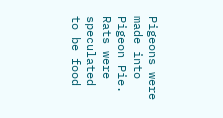Pigeons were made into Pigeon Pie. Rats were speculated to be food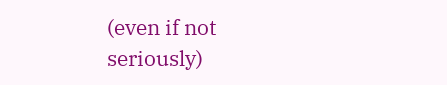(even if not seriously)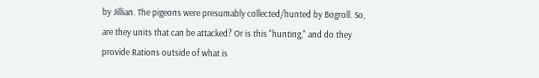by Jillian. The pigeons were presumably collected/hunted by Bogroll. So, are they units that can be attacked? Or is this "hunting," and do they provide Rations outside of what is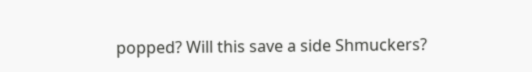popped? Will this save a side Shmuckers?